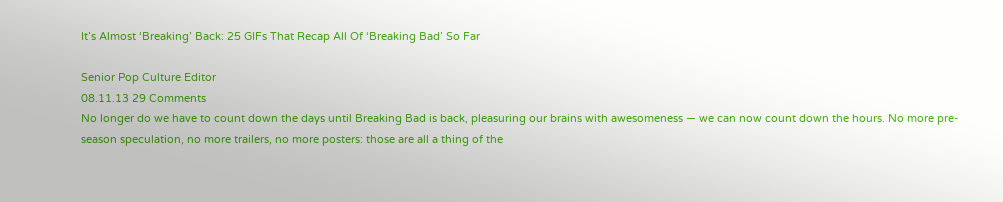It’s Almost ‘Breaking’ Back: 25 GIFs That Recap All Of ‘Breaking Bad’ So Far

Senior Pop Culture Editor
08.11.13 29 Comments
No longer do we have to count down the days until Breaking Bad is back, pleasuring our brains with awesomeness — we can now count down the hours. No more pre-season speculation, no more trailers, no more posters: those are all a thing of the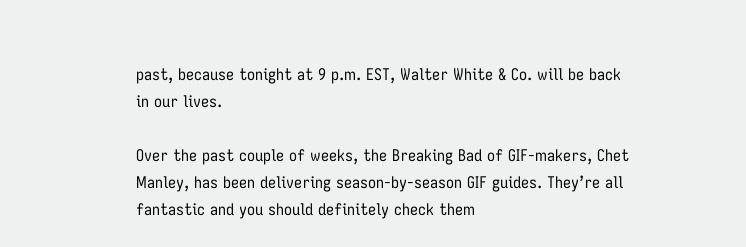past, because tonight at 9 p.m. EST, Walter White & Co. will be back in our lives.

Over the past couple of weeks, the Breaking Bad of GIF-makers, Chet Manley, has been delivering season-by-season GIF guides. They’re all fantastic and you should definitely check them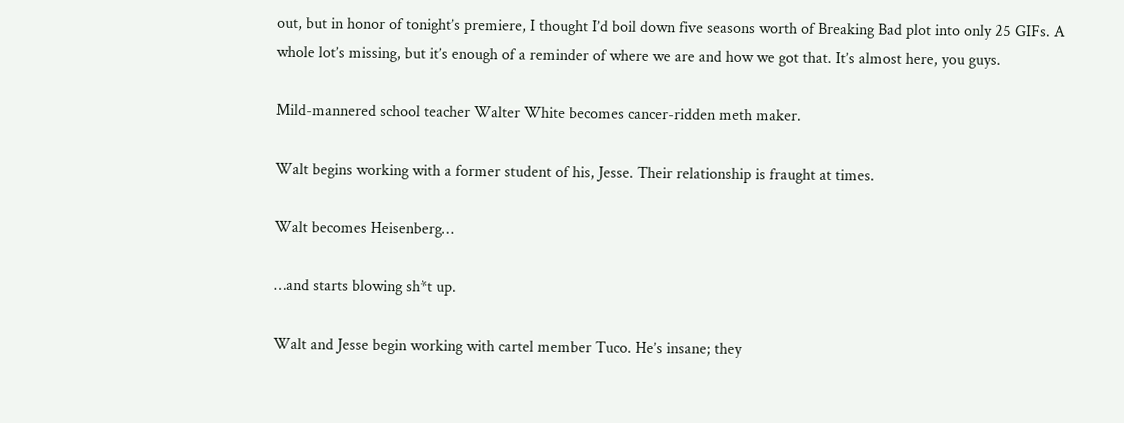out, but in honor of tonight’s premiere, I thought I’d boil down five seasons worth of Breaking Bad plot into only 25 GIFs. A whole lot’s missing, but it’s enough of a reminder of where we are and how we got that. It’s almost here, you guys.

Mild-mannered school teacher Walter White becomes cancer-ridden meth maker.

Walt begins working with a former student of his, Jesse. Their relationship is fraught at times.

Walt becomes Heisenberg…

…and starts blowing sh*t up.

Walt and Jesse begin working with cartel member Tuco. He’s insane; they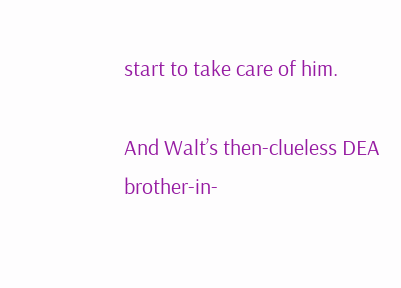start to take care of him.

And Walt’s then-clueless DEA brother-in-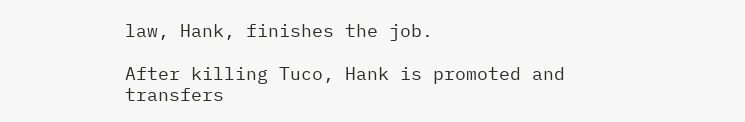law, Hank, finishes the job.

After killing Tuco, Hank is promoted and transfers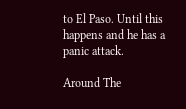to El Paso. Until this happens and he has a panic attack.

Around The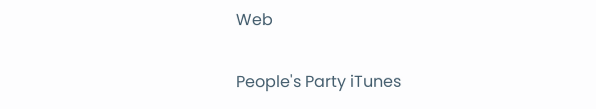Web

People's Party iTunes